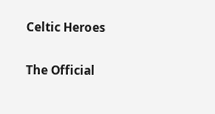Celtic Heroes

The Official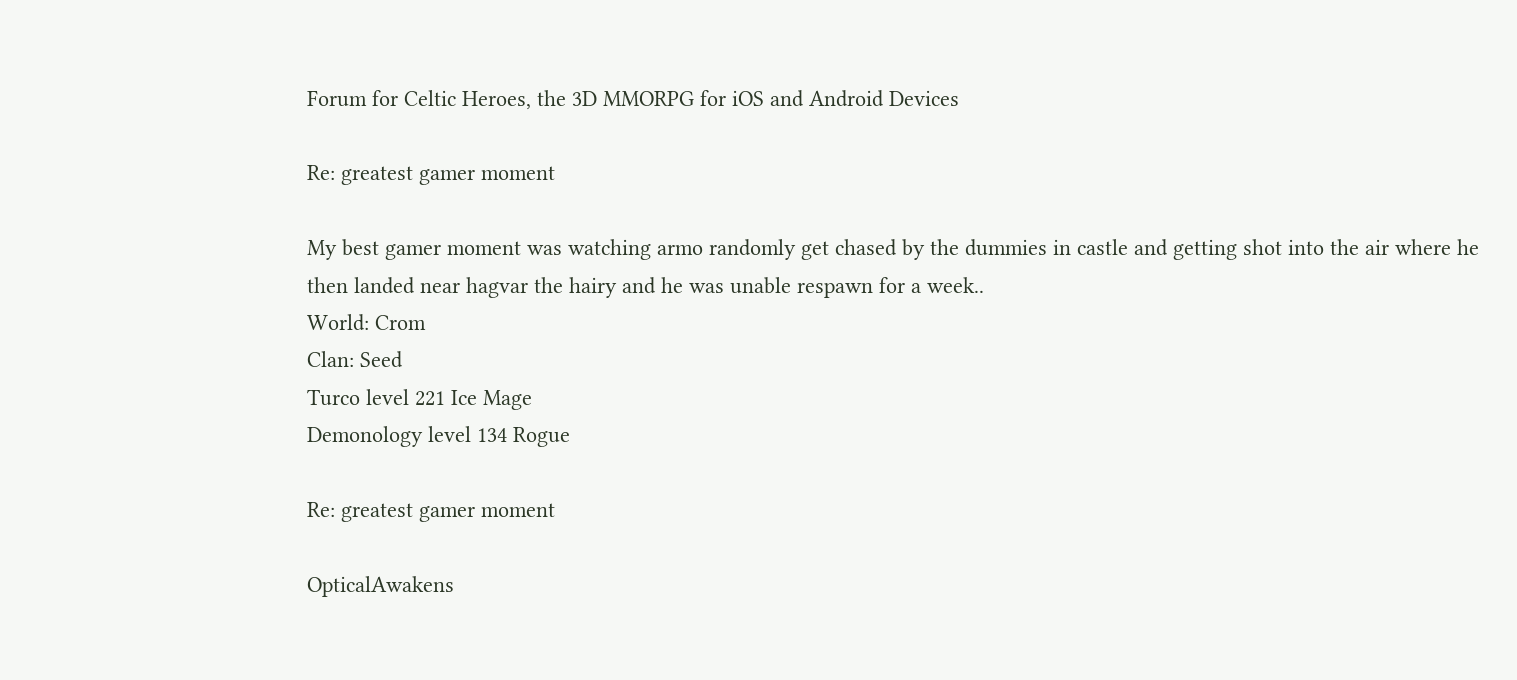Forum for Celtic Heroes, the 3D MMORPG for iOS and Android Devices

Re: greatest gamer moment

My best gamer moment was watching armo randomly get chased by the dummies in castle and getting shot into the air where he then landed near hagvar the hairy and he was unable respawn for a week..
World: Crom
Clan: Seed
Turco level 221 Ice Mage
Demonology level 134 Rogue

Re: greatest gamer moment

OpticalAwakens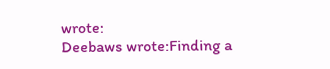wrote:
Deebaws wrote:Finding a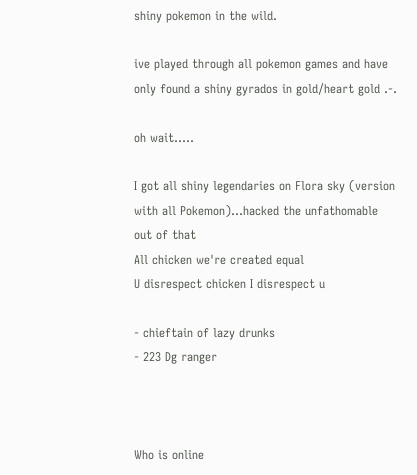shiny pokemon in the wild.

ive played through all pokemon games and have only found a shiny gyrados in gold/heart gold .-.

oh wait.....

I got all shiny legendaries on Flora sky (version with all Pokemon)...hacked the unfathomable out of that
All chicken we're created equal
U disrespect chicken I disrespect u

- chieftain of lazy drunks
- 223 Dg ranger



Who is online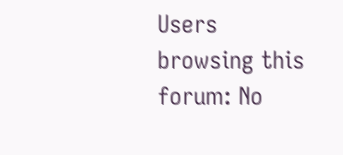Users browsing this forum: No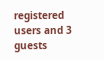registered users and 3 guests